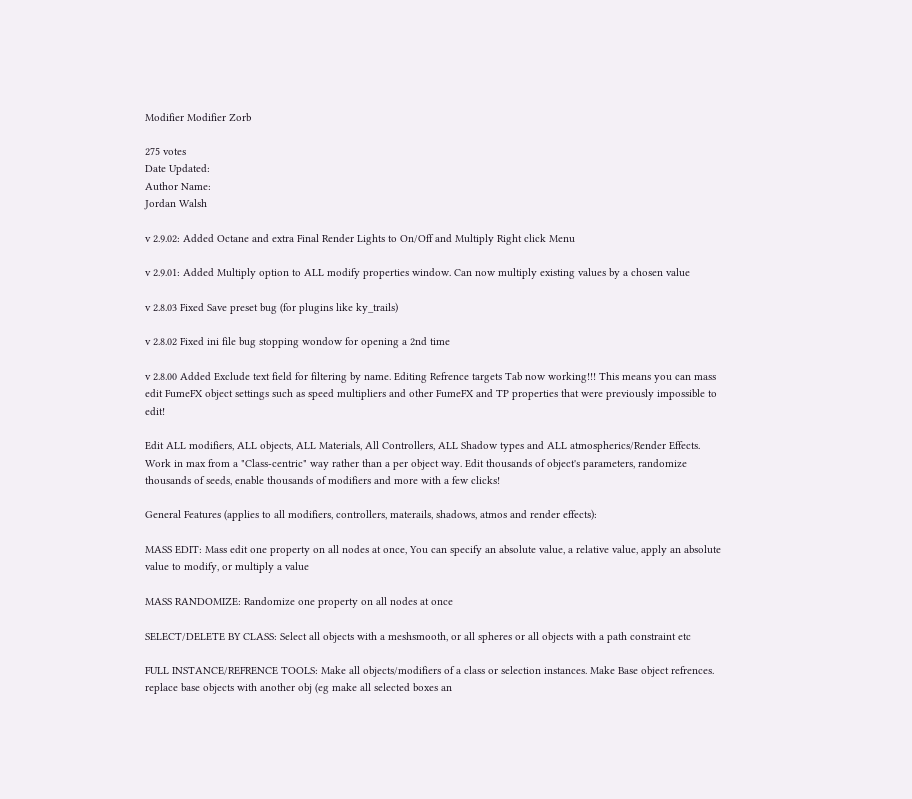Modifier Modifier Zorb

275 votes
Date Updated:
Author Name:
Jordan Walsh

v 2.9.02: Added Octane and extra Final Render Lights to On/Off and Multiply Right click Menu

v 2.9.01: Added Multiply option to ALL modify properties window. Can now multiply existing values by a chosen value

v 2.8.03 Fixed Save preset bug (for plugins like ky_trails)

v 2.8.02 Fixed ini file bug stopping wondow for opening a 2nd time

v 2.8.00 Added Exclude text field for filtering by name. Editing Refrence targets Tab now working!!! This means you can mass edit FumeFX object settings such as speed multipliers and other FumeFX and TP properties that were previously impossible to edit!

Edit ALL modifiers, ALL objects, ALL Materials, All Controllers, ALL Shadow types and ALL atmospherics/Render Effects. Work in max from a "Class-centric" way rather than a per object way. Edit thousands of object's parameters, randomize thousands of seeds, enable thousands of modifiers and more with a few clicks!

General Features (applies to all modifiers, controllers, materails, shadows, atmos and render effects):

MASS EDIT: Mass edit one property on all nodes at once, You can specify an absolute value, a relative value, apply an absolute value to modify, or multiply a value

MASS RANDOMIZE: Randomize one property on all nodes at once

SELECT/DELETE BY CLASS: Select all objects with a meshsmooth, or all spheres or all objects with a path constraint etc

FULL INSTANCE/REFRENCE TOOLS: Make all objects/modifiers of a class or selection instances. Make Base object refrences. replace base objects with another obj (eg make all selected boxes an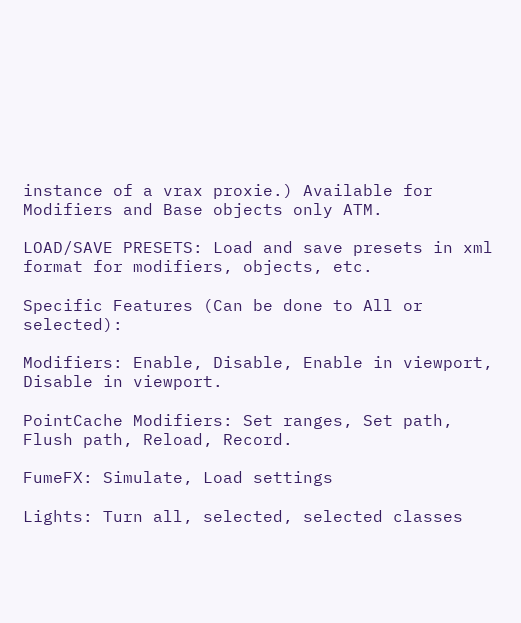instance of a vrax proxie.) Available for Modifiers and Base objects only ATM.

LOAD/SAVE PRESETS: Load and save presets in xml format for modifiers, objects, etc.

Specific Features (Can be done to All or selected):

Modifiers: Enable, Disable, Enable in viewport, Disable in viewport.

PointCache Modifiers: Set ranges, Set path, Flush path, Reload, Record.

FumeFX: Simulate, Load settings

Lights: Turn all, selected, selected classes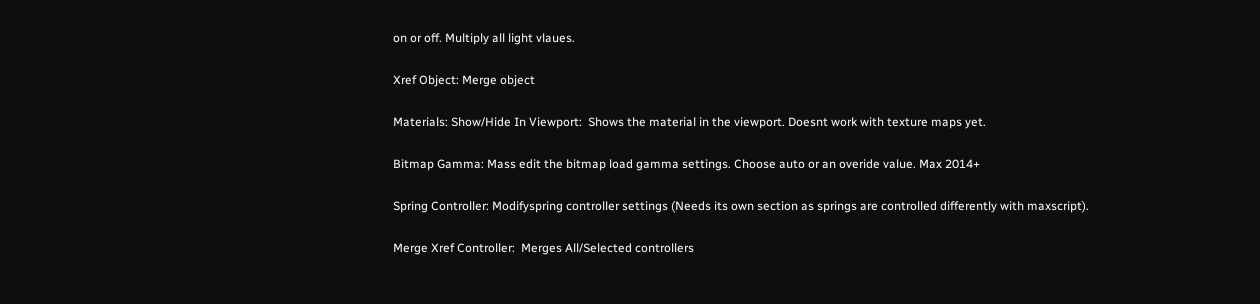on or off. Multiply all light vlaues.

Xref Object: Merge object

Materials: Show/Hide In Viewport:  Shows the material in the viewport. Doesnt work with texture maps yet.

Bitmap Gamma: Mass edit the bitmap load gamma settings. Choose auto or an overide value. Max 2014+

Spring Controller: Modifyspring controller settings (Needs its own section as springs are controlled differently with maxscript).

Merge Xref Controller:  Merges All/Selected controllers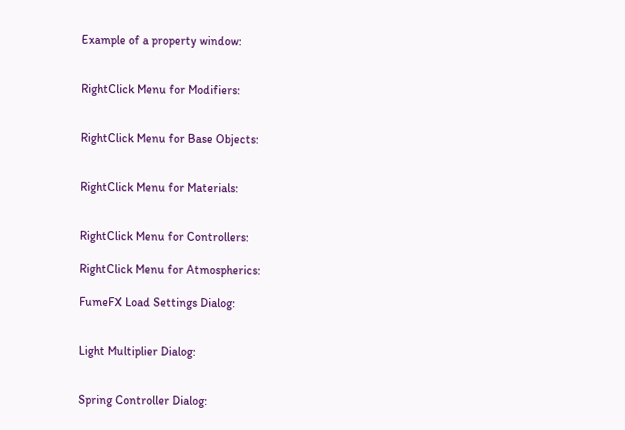Example of a property window:


RightClick Menu for Modifiers:


RightClick Menu for Base Objects:


RightClick Menu for Materials:


RightClick Menu for Controllers:

RightClick Menu for Atmospherics:

FumeFX Load Settings Dialog:


Light Multiplier Dialog:


Spring Controller Dialog: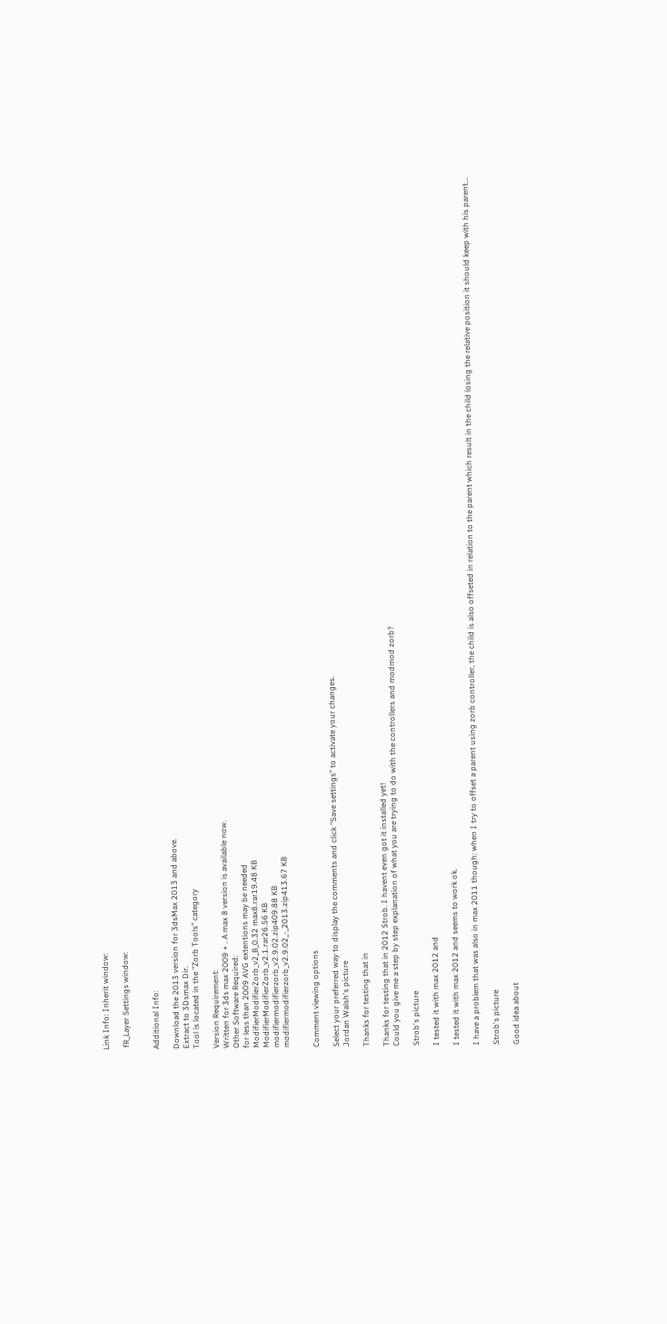Link Info: Inherit window:

 fR_Layer Settings window:


Additional Info:

Download the 2013 version for 3dsMax 2013 and above.
Extract to 3Dsmax Dir.
Tool is located in the "Zorb Tools" category

Version Requirement:
Written for 3ds max 2009 + . A max 8 version is available now.
Other Software Required:
for less than 2009 AVG extentions may be needed
ModifierModifierZorb_v2_B_0.32 max8.rar19.48 KB
ModifierModifierZorb_v2.1.rar26.56 KB
modifiermodifierzorb_v2.9.02.zip409.88 KB
modifiermodifierzorb_v2.9.02_-_2013.zip413.67 KB


Comment viewing options

Select your preferred way to display the comments and click "Save settings" to activate your changes.
Jordan Walsh's picture

Thanks for testing that in

Thanks for testing that in 2012 Strob. I havent even got it installed yet!
Could you give me a step by step explanation of what you are trying to do with the controllers and modmod zorb?

Strob's picture

I tested it with max 2012 and

I tested it with max 2012 and seems to work ok.

I have a problem that was also in max 2011 though: when I try to offset a parent using zorb controller, the child is also offseted in relation to the parent which result in the child losing the relative position it should keep with his parent...

Strob's picture

Good idea about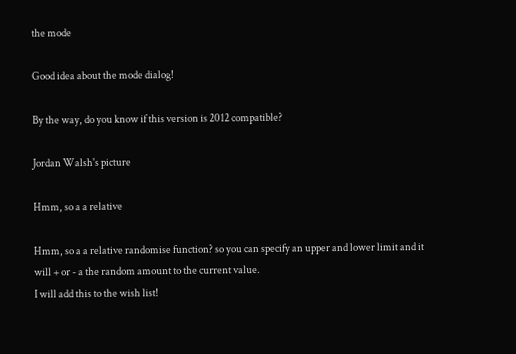the mode

Good idea about the mode dialog!

By the way, do you know if this version is 2012 compatible?

Jordan Walsh's picture

Hmm, so a a relative

Hmm, so a a relative randomise function? so you can specify an upper and lower limit and it will + or - a the random amount to the current value.
I will add this to the wish list!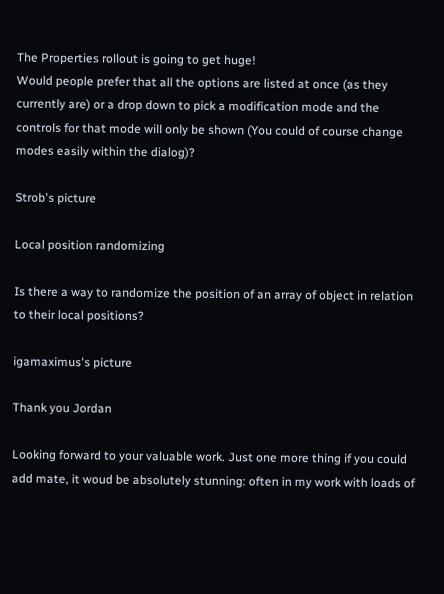The Properties rollout is going to get huge!
Would people prefer that all the options are listed at once (as they currently are) or a drop down to pick a modification mode and the controls for that mode will only be shown (You could of course change modes easily within the dialog)?

Strob's picture

Local position randomizing

Is there a way to randomize the position of an array of object in relation to their local positions?

igamaximus's picture

Thank you Jordan

Looking forward to your valuable work. Just one more thing if you could add mate, it woud be absolutely stunning: often in my work with loads of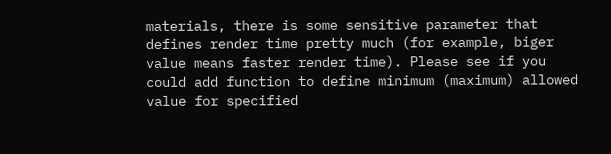materials, there is some sensitive parameter that defines render time pretty much (for example, biger value means faster render time). Please see if you could add function to define minimum (maximum) allowed value for specified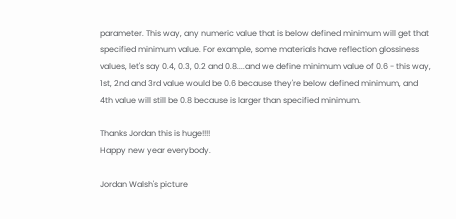parameter. This way, any numeric value that is below defined minimum will get that specified minimum value. For example, some materials have reflection glossiness values, let's say 0.4, 0.3, 0.2 and 0.8....and we define minimum value of 0.6 - this way, 1st, 2nd and 3rd value would be 0.6 because they're below defined minimum, and 4th value will still be 0.8 because is larger than specified minimum.

Thanks Jordan this is huge!!!!
Happy new year everybody.

Jordan Walsh's picture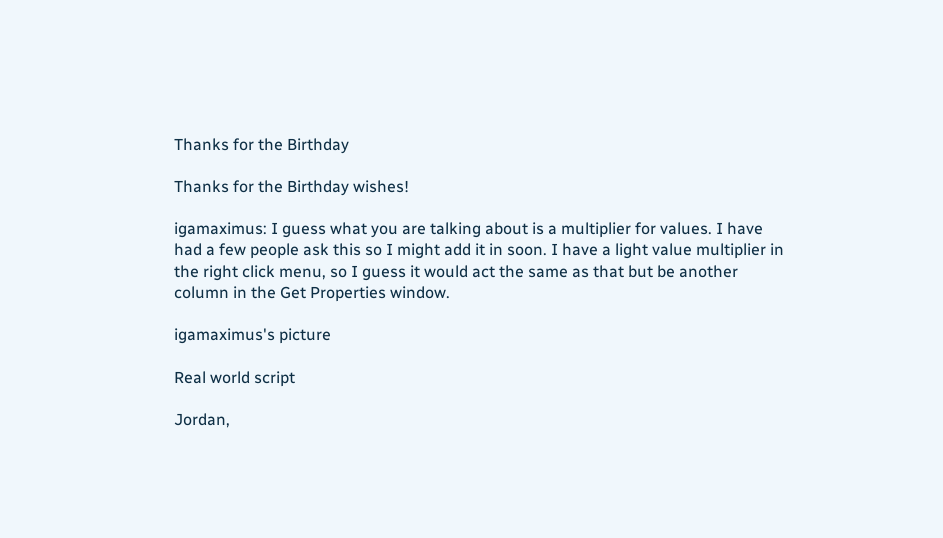Thanks for the Birthday

Thanks for the Birthday wishes!

igamaximus: I guess what you are talking about is a multiplier for values. I have had a few people ask this so I might add it in soon. I have a light value multiplier in the right click menu, so I guess it would act the same as that but be another column in the Get Properties window.

igamaximus's picture

Real world script

Jordan,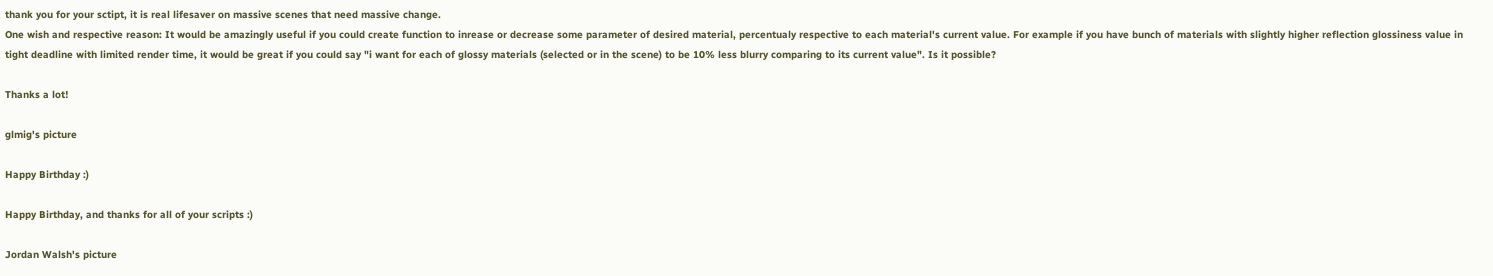thank you for your sctipt, it is real lifesaver on massive scenes that need massive change.
One wish and respective reason: It would be amazingly useful if you could create function to inrease or decrease some parameter of desired material, percentualy respective to each material's current value. For example if you have bunch of materials with slightly higher reflection glossiness value in tight deadline with limited render time, it would be great if you could say "i want for each of glossy materials (selected or in the scene) to be 10% less blurry comparing to its current value". Is it possible?

Thanks a lot!

glmig's picture

Happy Birthday :)

Happy Birthday, and thanks for all of your scripts :)

Jordan Walsh's picture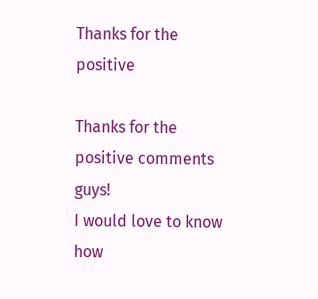Thanks for the positive

Thanks for the positive comments guys!
I would love to know how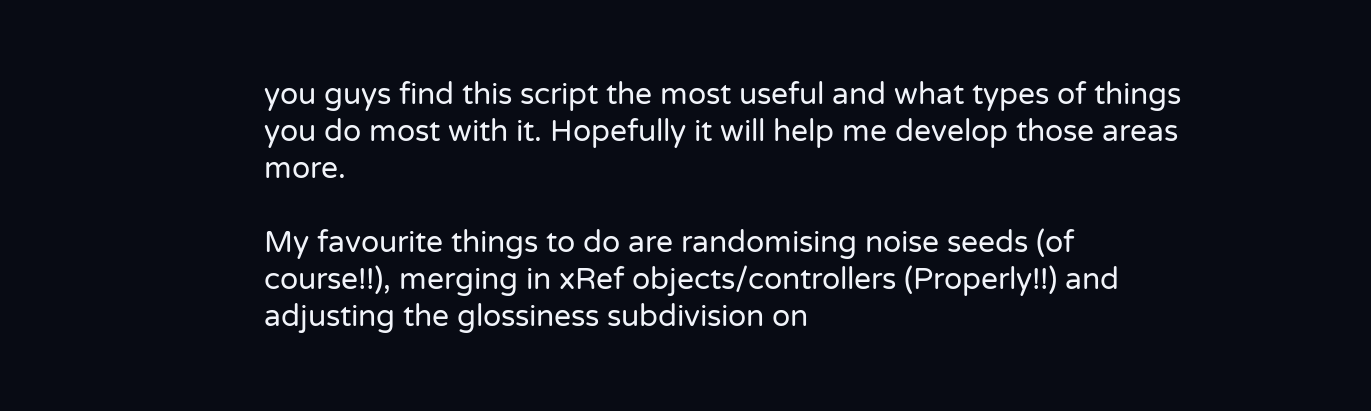you guys find this script the most useful and what types of things you do most with it. Hopefully it will help me develop those areas more.

My favourite things to do are randomising noise seeds (of course!!), merging in xRef objects/controllers (Properly!!) and adjusting the glossiness subdivision on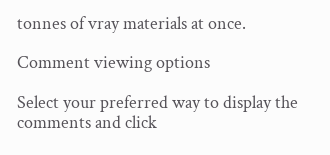tonnes of vray materials at once.

Comment viewing options

Select your preferred way to display the comments and click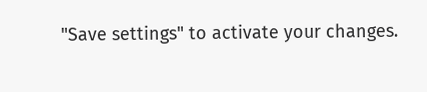"Save settings" to activate your changes.